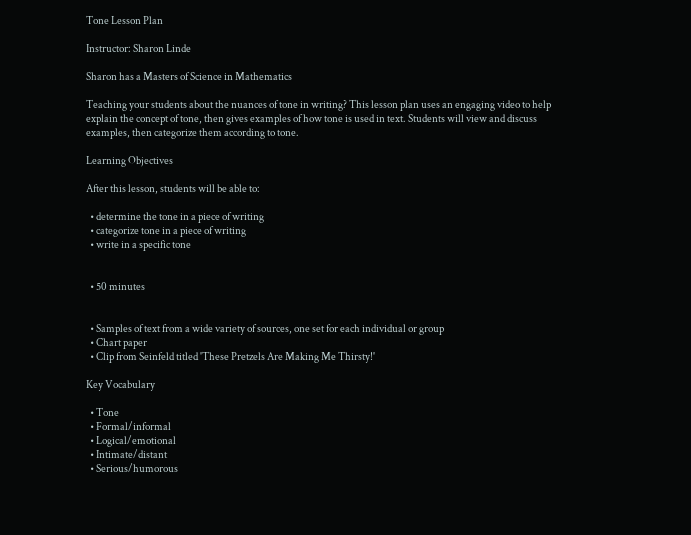Tone Lesson Plan

Instructor: Sharon Linde

Sharon has a Masters of Science in Mathematics

Teaching your students about the nuances of tone in writing? This lesson plan uses an engaging video to help explain the concept of tone, then gives examples of how tone is used in text. Students will view and discuss examples, then categorize them according to tone.

Learning Objectives

After this lesson, students will be able to:

  • determine the tone in a piece of writing
  • categorize tone in a piece of writing
  • write in a specific tone


  • 50 minutes


  • Samples of text from a wide variety of sources, one set for each individual or group
  • Chart paper
  • Clip from Seinfeld titled 'These Pretzels Are Making Me Thirsty!'

Key Vocabulary

  • Tone
  • Formal/informal
  • Logical/emotional
  • Intimate/distant
  • Serious/humorous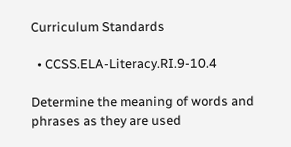Curriculum Standards

  • CCSS.ELA-Literacy.RI.9-10.4

Determine the meaning of words and phrases as they are used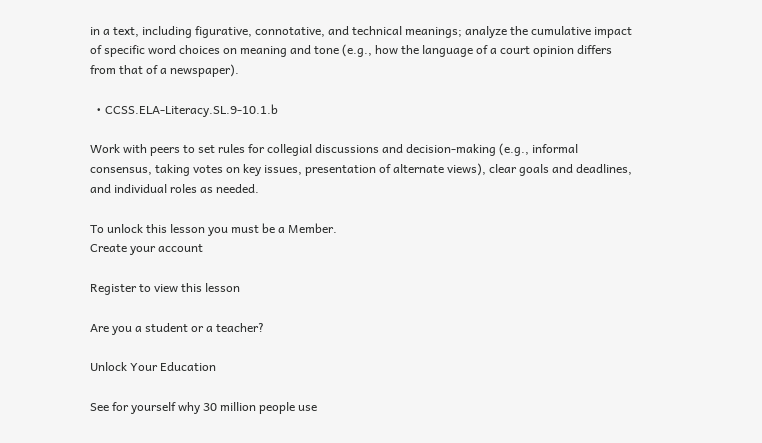in a text, including figurative, connotative, and technical meanings; analyze the cumulative impact of specific word choices on meaning and tone (e.g., how the language of a court opinion differs from that of a newspaper).

  • CCSS.ELA-Literacy.SL.9-10.1.b

Work with peers to set rules for collegial discussions and decision-making (e.g., informal consensus, taking votes on key issues, presentation of alternate views), clear goals and deadlines, and individual roles as needed.

To unlock this lesson you must be a Member.
Create your account

Register to view this lesson

Are you a student or a teacher?

Unlock Your Education

See for yourself why 30 million people use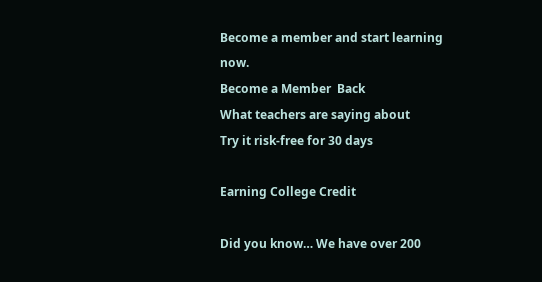Become a member and start learning now.
Become a Member  Back
What teachers are saying about
Try it risk-free for 30 days

Earning College Credit

Did you know… We have over 200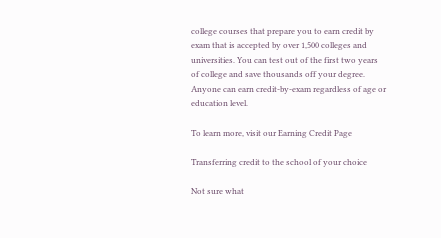college courses that prepare you to earn credit by exam that is accepted by over 1,500 colleges and universities. You can test out of the first two years of college and save thousands off your degree. Anyone can earn credit-by-exam regardless of age or education level.

To learn more, visit our Earning Credit Page

Transferring credit to the school of your choice

Not sure what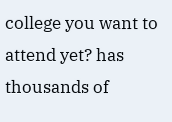college you want to attend yet? has thousands of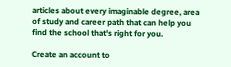articles about every imaginable degree, area of study and career path that can help you find the school that's right for you.

Create an account to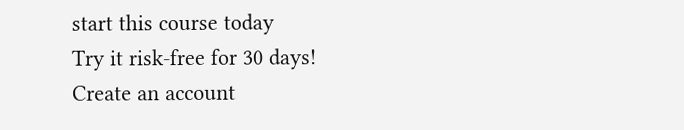start this course today
Try it risk-free for 30 days!
Create an account